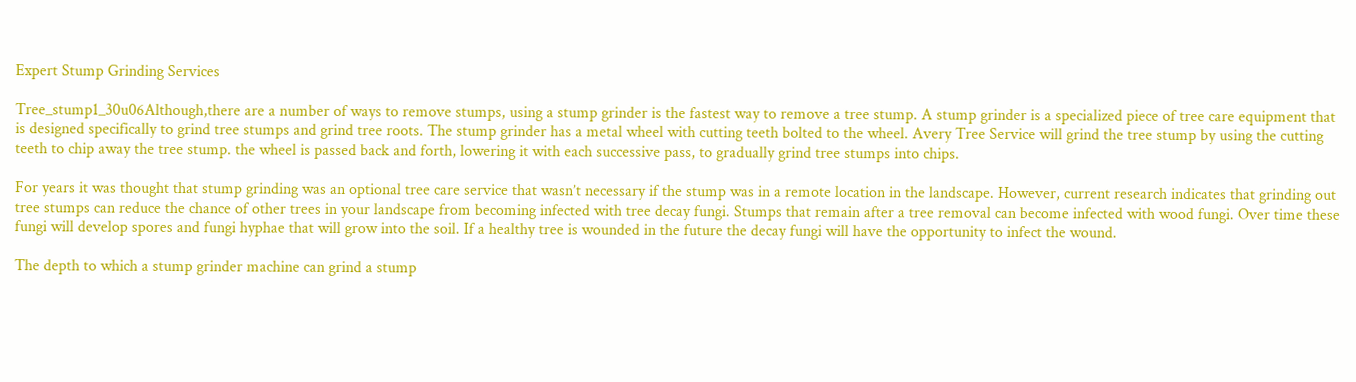Expert Stump Grinding Services

Tree_stump1_30u06Although,there are a number of ways to remove stumps, using a stump grinder is the fastest way to remove a tree stump. A stump grinder is a specialized piece of tree care equipment that is designed specifically to grind tree stumps and grind tree roots. The stump grinder has a metal wheel with cutting teeth bolted to the wheel. Avery Tree Service will grind the tree stump by using the cutting teeth to chip away the tree stump. the wheel is passed back and forth, lowering it with each successive pass, to gradually grind tree stumps into chips.

For years it was thought that stump grinding was an optional tree care service that wasn’t necessary if the stump was in a remote location in the landscape. However, current research indicates that grinding out tree stumps can reduce the chance of other trees in your landscape from becoming infected with tree decay fungi. Stumps that remain after a tree removal can become infected with wood fungi. Over time these fungi will develop spores and fungi hyphae that will grow into the soil. If a healthy tree is wounded in the future the decay fungi will have the opportunity to infect the wound.

The depth to which a stump grinder machine can grind a stump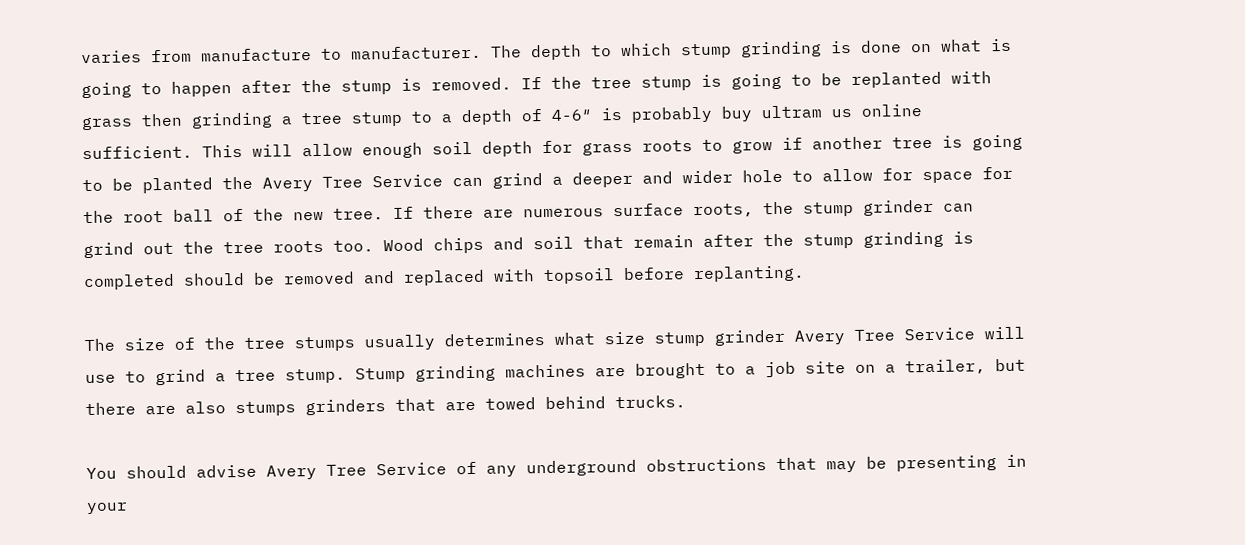varies from manufacture to manufacturer. The depth to which stump grinding is done on what is going to happen after the stump is removed. If the tree stump is going to be replanted with grass then grinding a tree stump to a depth of 4-6″ is probably buy ultram us online sufficient. This will allow enough soil depth for grass roots to grow if another tree is going to be planted the Avery Tree Service can grind a deeper and wider hole to allow for space for the root ball of the new tree. If there are numerous surface roots, the stump grinder can grind out the tree roots too. Wood chips and soil that remain after the stump grinding is completed should be removed and replaced with topsoil before replanting.

The size of the tree stumps usually determines what size stump grinder Avery Tree Service will use to grind a tree stump. Stump grinding machines are brought to a job site on a trailer, but there are also stumps grinders that are towed behind trucks.

You should advise Avery Tree Service of any underground obstructions that may be presenting in your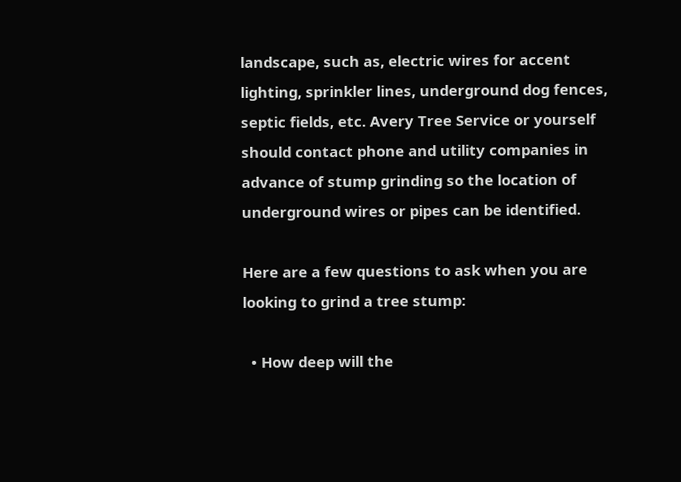landscape, such as, electric wires for accent lighting, sprinkler lines, underground dog fences, septic fields, etc. Avery Tree Service or yourself should contact phone and utility companies in advance of stump grinding so the location of underground wires or pipes can be identified.

Here are a few questions to ask when you are looking to grind a tree stump:

  • How deep will the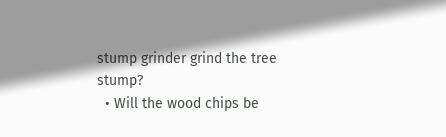stump grinder grind the tree stump?
  • Will the wood chips be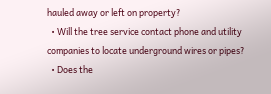hauled away or left on property?
  • Will the tree service contact phone and utility companies to locate underground wires or pipes?
  • Does the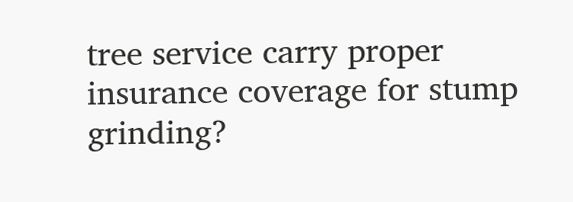tree service carry proper insurance coverage for stump grinding?